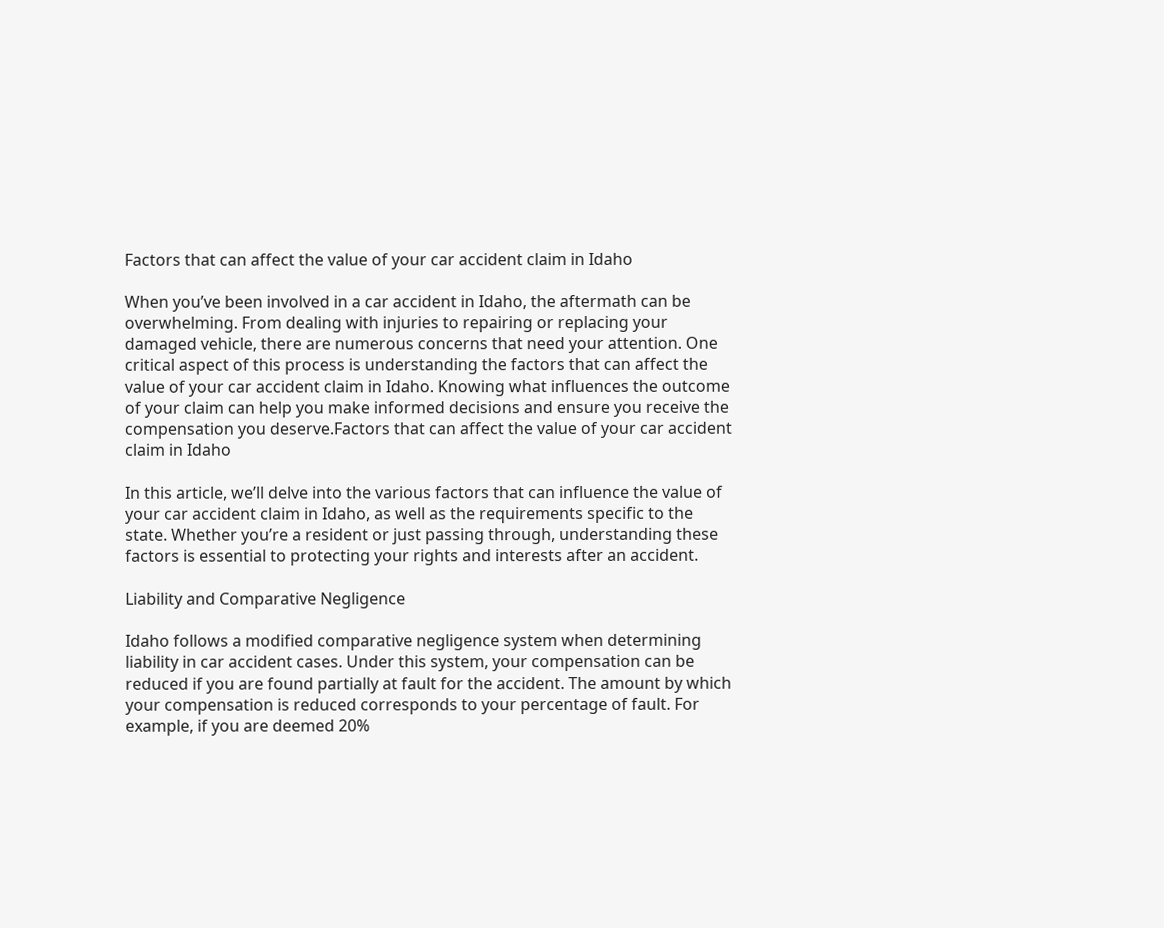Factors that can affect the value of your car accident claim in Idaho

When you’ve been involved in a car accident in Idaho, the aftermath can be overwhelming. From dealing with injuries to repairing or replacing your damaged vehicle, there are numerous concerns that need your attention. One critical aspect of this process is understanding the factors that can affect the value of your car accident claim in Idaho. Knowing what influences the outcome of your claim can help you make informed decisions and ensure you receive the compensation you deserve.Factors that can affect the value of your car accident claim in Idaho

In this article, we’ll delve into the various factors that can influence the value of your car accident claim in Idaho, as well as the requirements specific to the state. Whether you’re a resident or just passing through, understanding these factors is essential to protecting your rights and interests after an accident.

Liability and Comparative Negligence

Idaho follows a modified comparative negligence system when determining liability in car accident cases. Under this system, your compensation can be reduced if you are found partially at fault for the accident. The amount by which your compensation is reduced corresponds to your percentage of fault. For example, if you are deemed 20%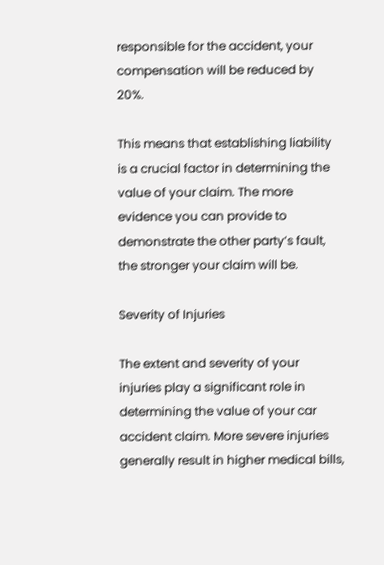responsible for the accident, your compensation will be reduced by 20%.

This means that establishing liability is a crucial factor in determining the value of your claim. The more evidence you can provide to demonstrate the other party’s fault, the stronger your claim will be.

Severity of Injuries

The extent and severity of your injuries play a significant role in determining the value of your car accident claim. More severe injuries generally result in higher medical bills,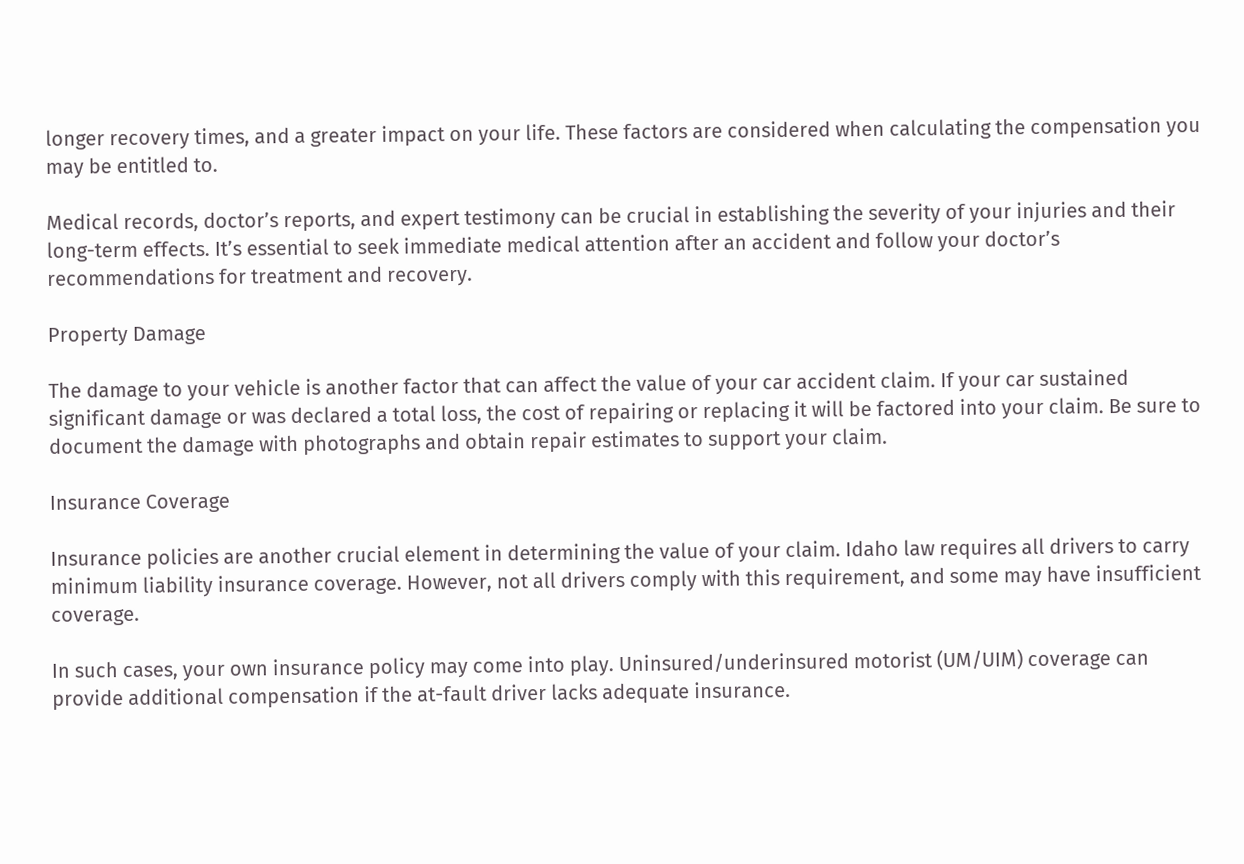longer recovery times, and a greater impact on your life. These factors are considered when calculating the compensation you may be entitled to.

Medical records, doctor’s reports, and expert testimony can be crucial in establishing the severity of your injuries and their long-term effects. It’s essential to seek immediate medical attention after an accident and follow your doctor’s recommendations for treatment and recovery.

Property Damage

The damage to your vehicle is another factor that can affect the value of your car accident claim. If your car sustained significant damage or was declared a total loss, the cost of repairing or replacing it will be factored into your claim. Be sure to document the damage with photographs and obtain repair estimates to support your claim.

Insurance Coverage

Insurance policies are another crucial element in determining the value of your claim. Idaho law requires all drivers to carry minimum liability insurance coverage. However, not all drivers comply with this requirement, and some may have insufficient coverage.

In such cases, your own insurance policy may come into play. Uninsured/underinsured motorist (UM/UIM) coverage can provide additional compensation if the at-fault driver lacks adequate insurance.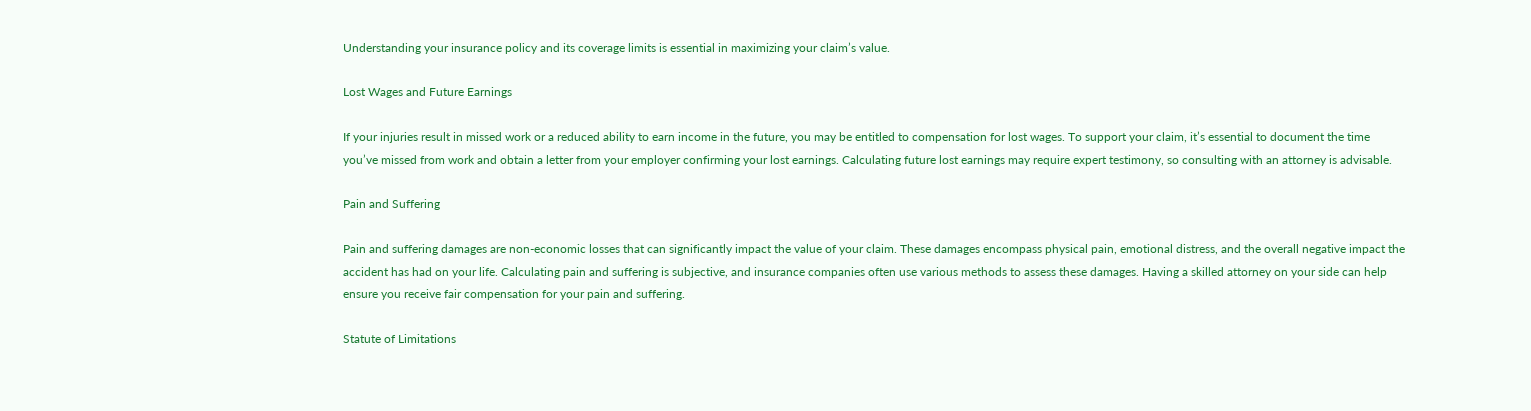Understanding your insurance policy and its coverage limits is essential in maximizing your claim’s value.

Lost Wages and Future Earnings

If your injuries result in missed work or a reduced ability to earn income in the future, you may be entitled to compensation for lost wages. To support your claim, it’s essential to document the time you’ve missed from work and obtain a letter from your employer confirming your lost earnings. Calculating future lost earnings may require expert testimony, so consulting with an attorney is advisable.

Pain and Suffering

Pain and suffering damages are non-economic losses that can significantly impact the value of your claim. These damages encompass physical pain, emotional distress, and the overall negative impact the accident has had on your life. Calculating pain and suffering is subjective, and insurance companies often use various methods to assess these damages. Having a skilled attorney on your side can help ensure you receive fair compensation for your pain and suffering.

Statute of Limitations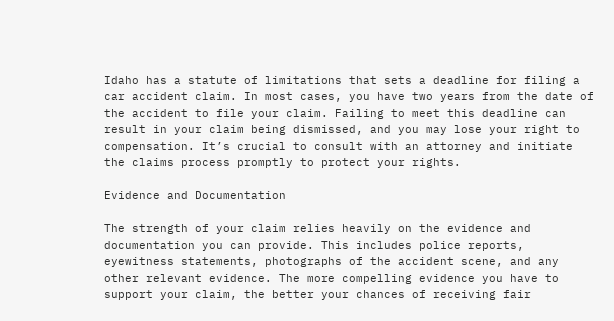Idaho has a statute of limitations that sets a deadline for filing a car accident claim. In most cases, you have two years from the date of the accident to file your claim. Failing to meet this deadline can result in your claim being dismissed, and you may lose your right to compensation. It’s crucial to consult with an attorney and initiate the claims process promptly to protect your rights.

Evidence and Documentation

The strength of your claim relies heavily on the evidence and documentation you can provide. This includes police reports, eyewitness statements, photographs of the accident scene, and any other relevant evidence. The more compelling evidence you have to support your claim, the better your chances of receiving fair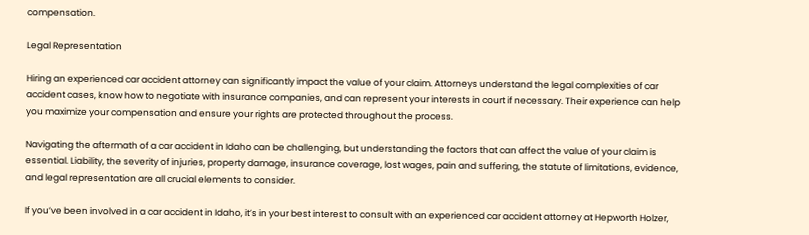compensation.

Legal Representation

Hiring an experienced car accident attorney can significantly impact the value of your claim. Attorneys understand the legal complexities of car accident cases, know how to negotiate with insurance companies, and can represent your interests in court if necessary. Their experience can help you maximize your compensation and ensure your rights are protected throughout the process.

Navigating the aftermath of a car accident in Idaho can be challenging, but understanding the factors that can affect the value of your claim is essential. Liability, the severity of injuries, property damage, insurance coverage, lost wages, pain and suffering, the statute of limitations, evidence, and legal representation are all crucial elements to consider.

If you’ve been involved in a car accident in Idaho, it’s in your best interest to consult with an experienced car accident attorney at Hepworth Holzer,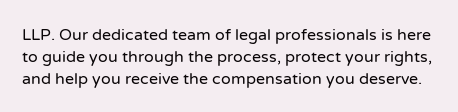LLP. Our dedicated team of legal professionals is here to guide you through the process, protect your rights, and help you receive the compensation you deserve.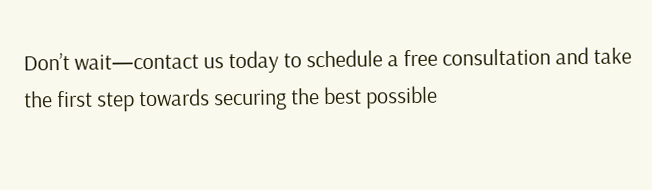Don’t wait—contact us today to schedule a free consultation and take the first step towards securing the best possible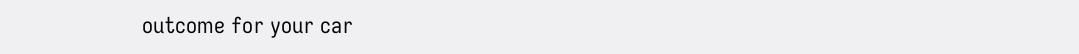outcome for your car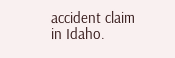accident claim in Idaho.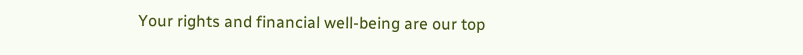Your rights and financial well-being are our top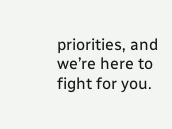priorities, and we’re here to fight for you.